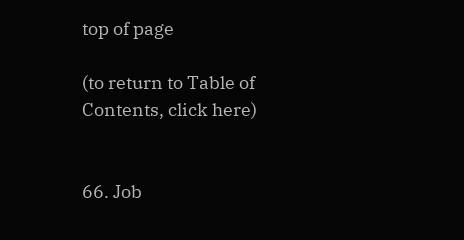top of page

(to return to Table of Contents, click here)


66. Job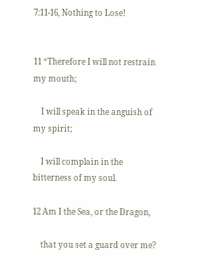7:11-16, Nothing to Lose!


11 “Therefore I will not restrain my mouth;

    I will speak in the anguish of my spirit;

    I will complain in the bitterness of my soul.

12 Am I the Sea, or the Dragon,

    that you set a guard over me?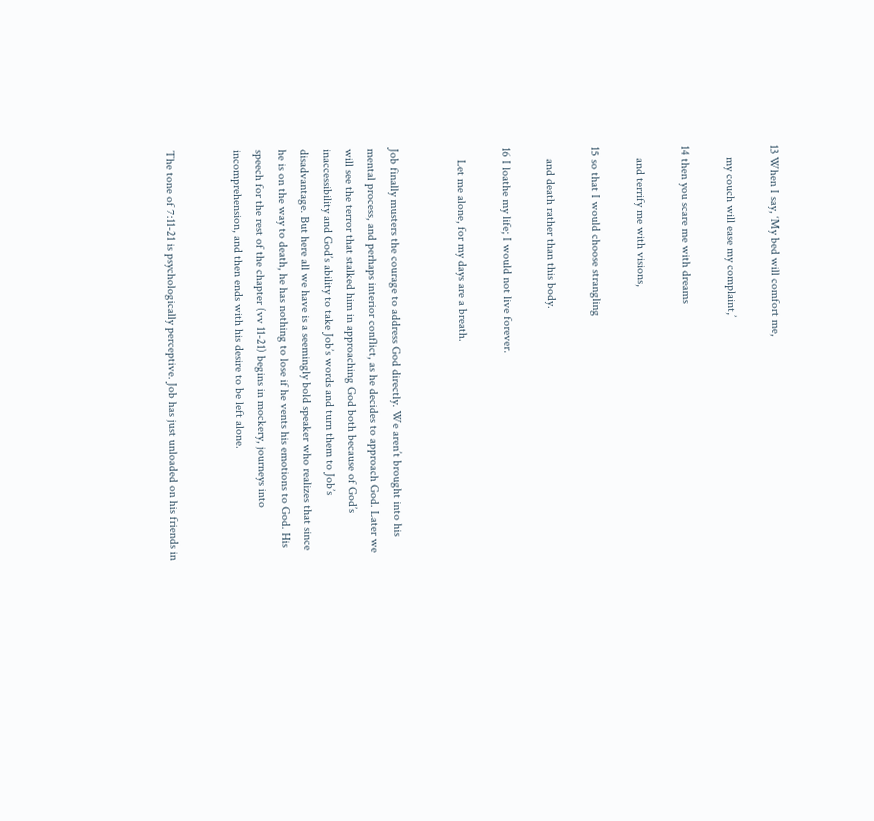13 When I say, ‘My bed will comfort me,

    my couch will ease my complaint,’

14 then you scare me with dreams

    and terrify me with visions,

15 so that I would choose strangling

    and death rather than this body.

16 I loathe my life; I would not live forever.

    Let me alone, for my days are a breath.


Job finally musters the courage to address God directly. We aren’t brought into his mental process, and perhaps interior conflict, as he decides to approach God. Later we will see the terror that stalked him in approaching God both because of God’s inaccessibility and God’s ability to take Job’s words and turn them to Job’s disadvantage. But here all we have is a seemingly bold speaker who realizes that since he is on the way to death, he has nothing to lose if he vents his emotions to God. His speech for the rest of the chapter (vv 11-21) begins in mockery, journeys into incomprehension, and then ends with his desire to be left alone.


The tone of 7:11-21 is psychologically perceptive. Job has just unloaded on his friends in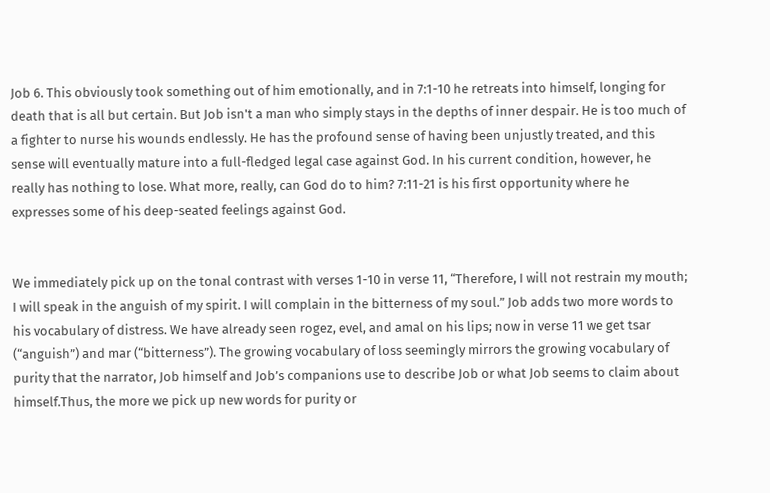Job 6. This obviously took something out of him emotionally, and in 7:1-10 he retreats into himself, longing for death that is all but certain. But Job isn't a man who simply stays in the depths of inner despair. He is too much of a fighter to nurse his wounds endlessly. He has the profound sense of having been unjustly treated, and this sense will eventually mature into a full-fledged legal case against God. In his current condition, however, he really has nothing to lose. What more, really, can God do to him? 7:11-21 is his first opportunity where he expresses some of his deep-seated feelings against God.


We immediately pick up on the tonal contrast with verses 1-10 in verse 11, “Therefore, I will not restrain my mouth; I will speak in the anguish of my spirit. I will complain in the bitterness of my soul.” Job adds two more words to his vocabulary of distress. We have already seen rogez, evel, and amal on his lips; now in verse 11 we get tsar (“anguish”) and mar (“bitterness”). The growing vocabulary of loss seemingly mirrors the growing vocabulary of purity that the narrator, Job himself and Job’s companions use to describe Job or what Job seems to claim about himself.Thus, the more we pick up new words for purity or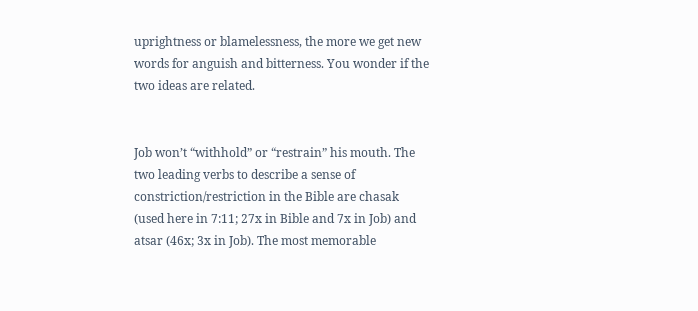uprightness or blamelessness, the more we get new words for anguish and bitterness. You wonder if the two ideas are related.


Job won’t “withhold” or “restrain” his mouth. The two leading verbs to describe a sense of constriction/restriction in the Bible are chasak (used here in 7:11; 27x in Bible and 7x in Job) and atsar (46x; 3x in Job). The most memorable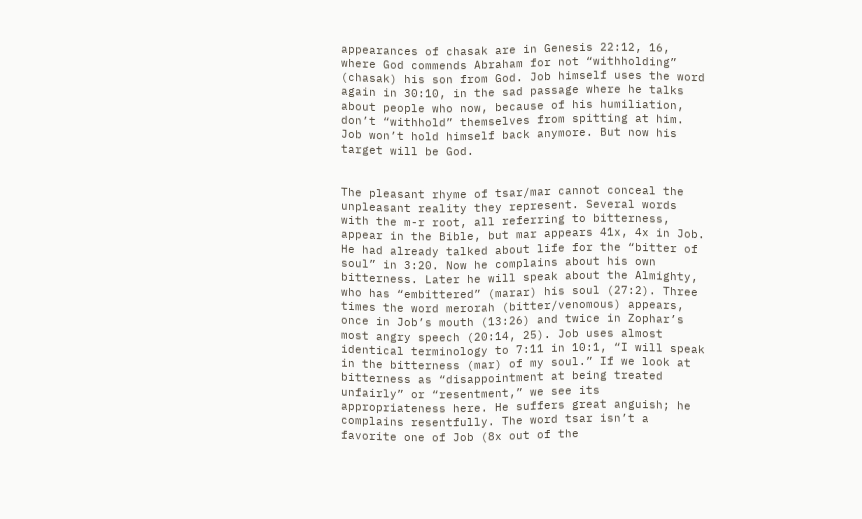appearances of chasak are in Genesis 22:12, 16, where God commends Abraham for not “withholding” (chasak) his son from God. Job himself uses the word again in 30:10, in the sad passage where he talks about people who now, because of his humiliation, don’t “withhold” themselves from spitting at him. Job won’t hold himself back anymore. But now his target will be God.


The pleasant rhyme of tsar/mar cannot conceal the unpleasant reality they represent. Several words with the m-r root, all referring to bitterness, appear in the Bible, but mar appears 41x, 4x in Job. He had already talked about life for the “bitter of soul” in 3:20. Now he complains about his own bitterness. Later he will speak about the Almighty, who has “embittered” (marar) his soul (27:2). Three times the word merorah (bitter/venomous) appears, once in Job’s mouth (13:26) and twice in Zophar’s most angry speech (20:14, 25). Job uses almost identical terminology to 7:11 in 10:1, “I will speak in the bitterness (mar) of my soul.” If we look at bitterness as “disappointment at being treated unfairly” or “resentment,” we see its appropriateness here. He suffers great anguish; he complains resentfully. The word tsar isn’t a favorite one of Job (8x out of the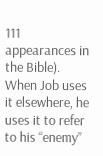111 appearances in the Bible). When Job uses it elsewhere, he uses it to refer to his “enemy”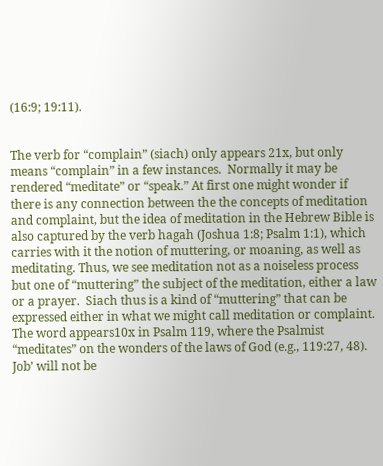(16:9; 19:11).


The verb for “complain” (siach) only appears 21x, but only means “complain” in a few instances.  Normally it may be rendered “meditate” or “speak.” At first one might wonder if there is any connection between the the concepts of meditation and complaint, but the idea of meditation in the Hebrew Bible is also captured by the verb hagah (Joshua 1:8; Psalm 1:1), which carries with it the notion of muttering, or moaning, as well as meditating. Thus, we see meditation not as a noiseless process but one of “muttering” the subject of the meditation, either a law or a prayer.  Siach thus is a kind of “muttering” that can be expressed either in what we might call meditation or complaint. The word appears10x in Psalm 119, where the Psalmist “meditates” on the wonders of the laws of God (e.g., 119:27, 48).  Job’ will not be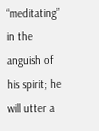“meditating” in the anguish of his spirit; he will utter a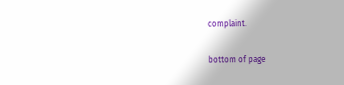complaint.

bottom of page